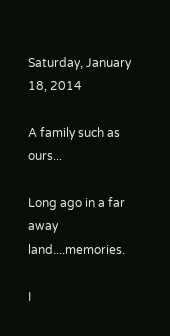Saturday, January 18, 2014

A family such as ours...

Long ago in a far away land....memories.

I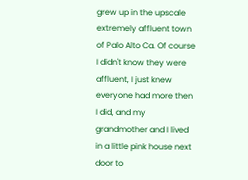grew up in the upscale extremely affluent town of Palo Alto Ca. Of course I didn't know they were affluent, I just knew everyone had more then I did, and my grandmother and I lived in a little pink house next door to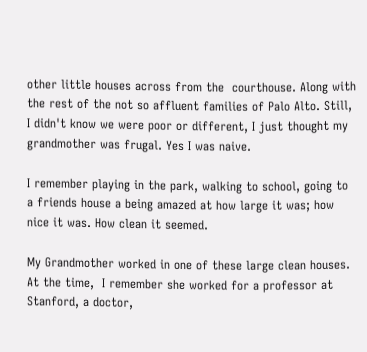other little houses across from the  courthouse. Along with the rest of the not so affluent families of Palo Alto. Still, I didn't know we were poor or different, I just thought my grandmother was frugal. Yes I was naive.

I remember playing in the park, walking to school, going to a friends house a being amazed at how large it was; how nice it was. How clean it seemed.

My Grandmother worked in one of these large clean houses. At the time,  I remember she worked for a professor at Stanford, a doctor,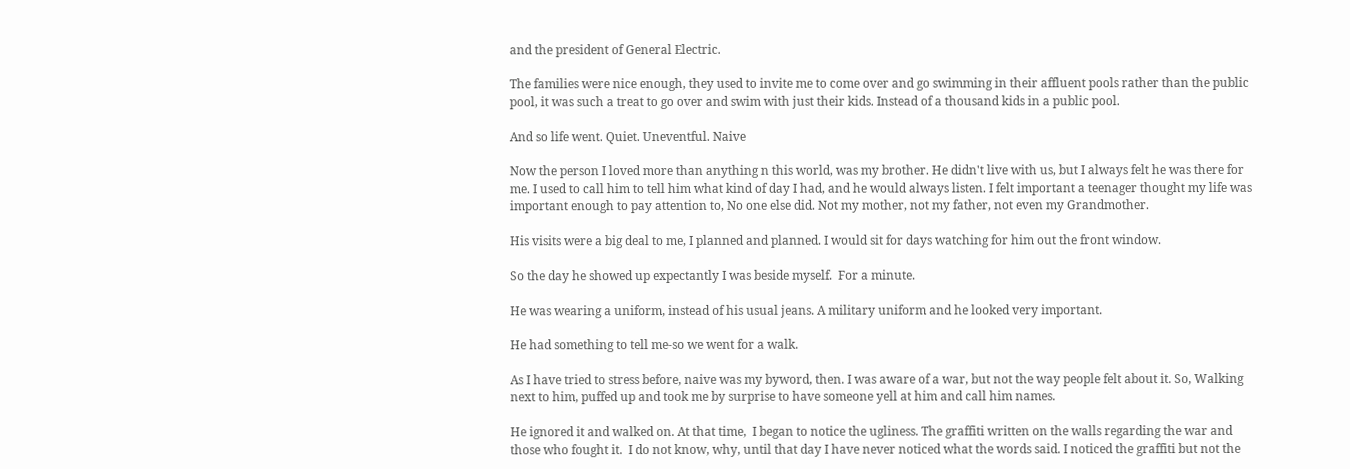and the president of General Electric.

The families were nice enough, they used to invite me to come over and go swimming in their affluent pools rather than the public pool, it was such a treat to go over and swim with just their kids. Instead of a thousand kids in a public pool.

And so life went. Quiet. Uneventful. Naive

Now the person I loved more than anything n this world, was my brother. He didn't live with us, but I always felt he was there for me. I used to call him to tell him what kind of day I had, and he would always listen. I felt important a teenager thought my life was important enough to pay attention to, No one else did. Not my mother, not my father, not even my Grandmother.

His visits were a big deal to me, I planned and planned. I would sit for days watching for him out the front window.

So the day he showed up expectantly I was beside myself.  For a minute.

He was wearing a uniform, instead of his usual jeans. A military uniform and he looked very important.

He had something to tell me-so we went for a walk.

As I have tried to stress before, naive was my byword, then. I was aware of a war, but not the way people felt about it. So, Walking next to him, puffed up and took me by surprise to have someone yell at him and call him names.

He ignored it and walked on. At that time,  I began to notice the ugliness. The graffiti written on the walls regarding the war and those who fought it.  I do not know, why, until that day I have never noticed what the words said. I noticed the graffiti but not the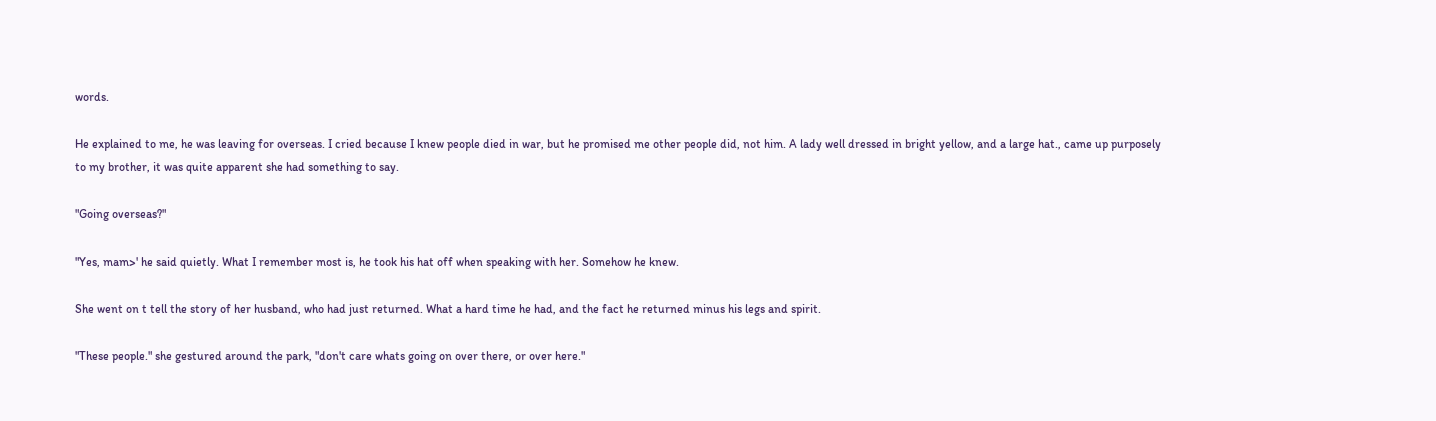words.

He explained to me, he was leaving for overseas. I cried because I knew people died in war, but he promised me other people did, not him. A lady well dressed in bright yellow, and a large hat., came up purposely to my brother, it was quite apparent she had something to say.

"Going overseas?"

"Yes, mam>' he said quietly. What I remember most is, he took his hat off when speaking with her. Somehow he knew.

She went on t tell the story of her husband, who had just returned. What a hard time he had, and the fact he returned minus his legs and spirit.

"These people." she gestured around the park, "don't care whats going on over there, or over here."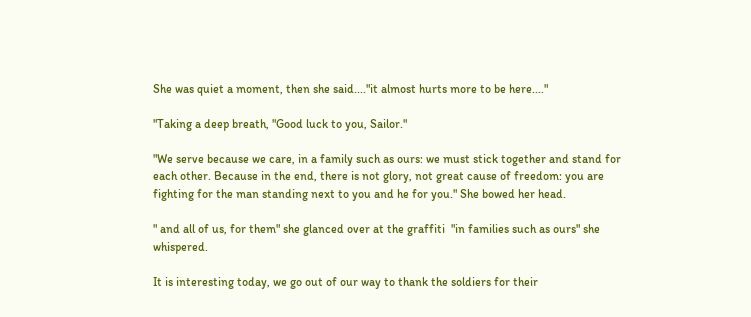She was quiet a moment, then she said...."it almost hurts more to be here...."

"Taking a deep breath, "Good luck to you, Sailor."

"We serve because we care, in a family such as ours: we must stick together and stand for each other. Because in the end, there is not glory, not great cause of freedom: you are fighting for the man standing next to you and he for you." She bowed her head.

" and all of us, for them" she glanced over at the graffiti  "in families such as ours" she whispered.

It is interesting today, we go out of our way to thank the soldiers for their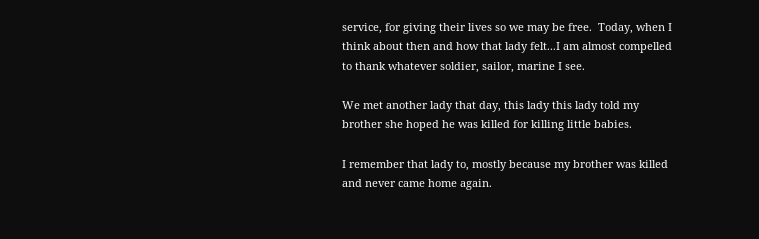service, for giving their lives so we may be free.  Today, when I think about then and how that lady felt...I am almost compelled to thank whatever soldier, sailor, marine I see.

We met another lady that day, this lady this lady told my brother she hoped he was killed for killing little babies.

I remember that lady to, mostly because my brother was killed and never came home again.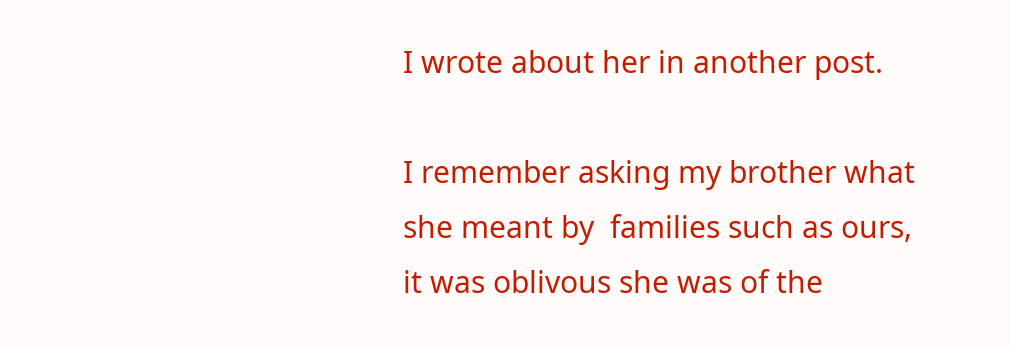I wrote about her in another post.

I remember asking my brother what she meant by  families such as ours, it was oblivous she was of the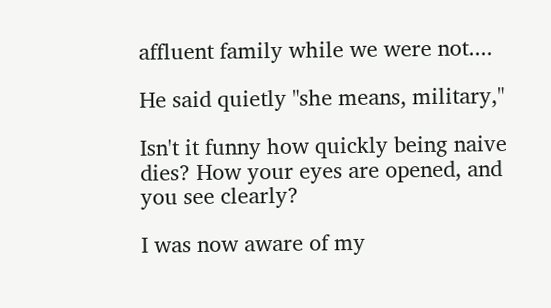affluent family while we were not....

He said quietly "she means, military,"

Isn't it funny how quickly being naive dies? How your eyes are opened, and you see clearly?

I was now aware of my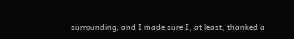surrounding, and I made sure I, at least, thanked a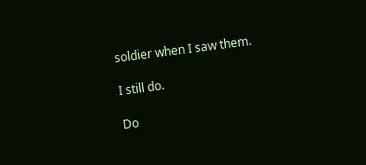soldier when I saw them.

I still do.

Do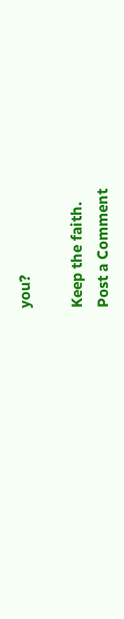you?

Keep the faith.
Post a Comment